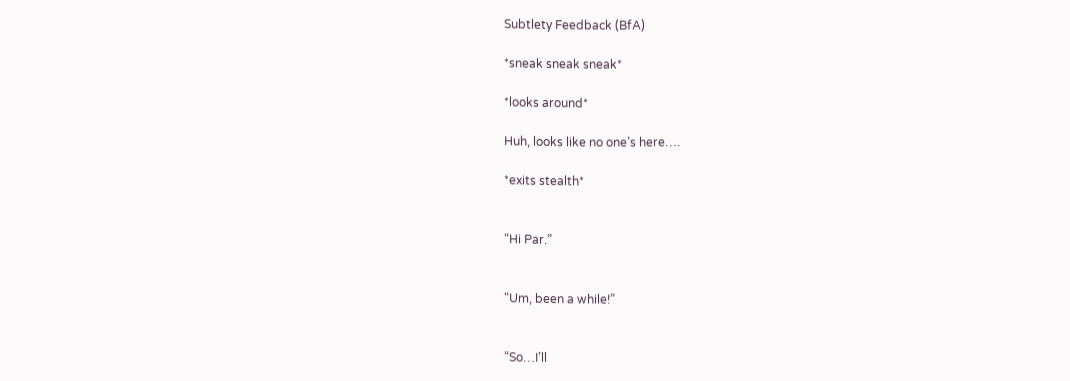Subtlety Feedback (BfA)

*sneak sneak sneak*

*looks around*

Huh, looks like no one’s here….

*exits stealth*


“Hi Par.”


“Um, been a while!”


“So…I’ll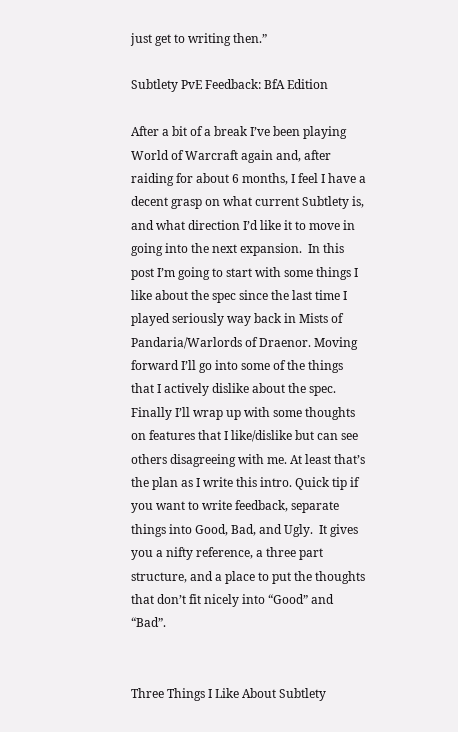just get to writing then.”

Subtlety PvE Feedback: BfA Edition

After a bit of a break I’ve been playing World of Warcraft again and, after raiding for about 6 months, I feel I have a decent grasp on what current Subtlety is, and what direction I’d like it to move in going into the next expansion.  In this post I’m going to start with some things I like about the spec since the last time I played seriously way back in Mists of Pandaria/Warlords of Draenor. Moving forward I’ll go into some of the things that I actively dislike about the spec.  Finally I’ll wrap up with some thoughts on features that I like/dislike but can see others disagreeing with me. At least that’s the plan as I write this intro. Quick tip if you want to write feedback, separate things into Good, Bad, and Ugly.  It gives you a nifty reference, a three part structure, and a place to put the thoughts that don’t fit nicely into “Good” and “Bad”.


Three Things I Like About Subtlety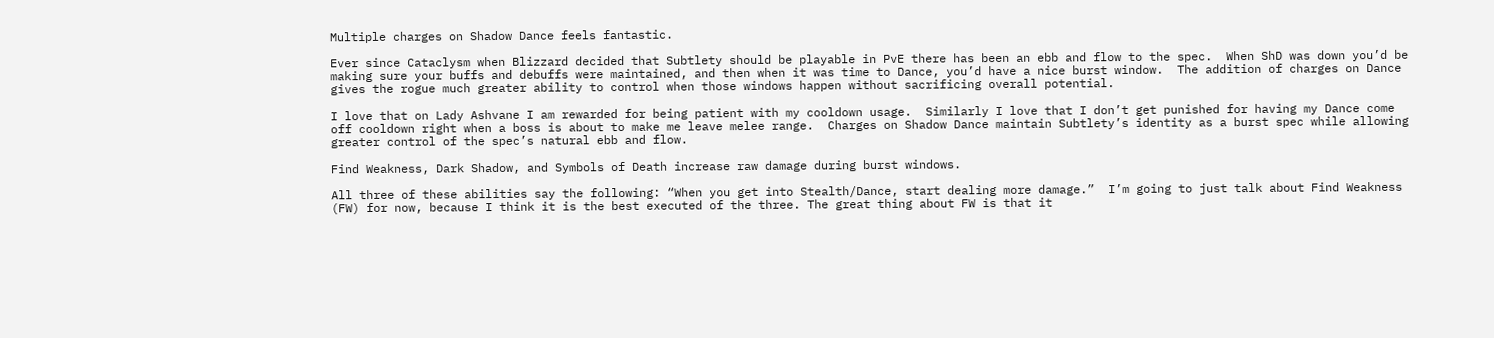Multiple charges on Shadow Dance feels fantastic.

Ever since Cataclysm when Blizzard decided that Subtlety should be playable in PvE there has been an ebb and flow to the spec.  When ShD was down you’d be making sure your buffs and debuffs were maintained, and then when it was time to Dance, you’d have a nice burst window.  The addition of charges on Dance gives the rogue much greater ability to control when those windows happen without sacrificing overall potential.

I love that on Lady Ashvane I am rewarded for being patient with my cooldown usage.  Similarly I love that I don’t get punished for having my Dance come off cooldown right when a boss is about to make me leave melee range.  Charges on Shadow Dance maintain Subtlety’s identity as a burst spec while allowing greater control of the spec’s natural ebb and flow.

Find Weakness, Dark Shadow, and Symbols of Death increase raw damage during burst windows.

All three of these abilities say the following: “When you get into Stealth/Dance, start dealing more damage.”  I’m going to just talk about Find Weakness (FW) for now, because I think it is the best executed of the three. The great thing about FW is that it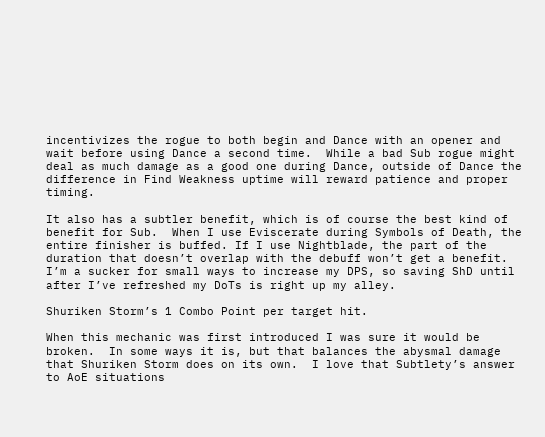incentivizes the rogue to both begin and Dance with an opener and wait before using Dance a second time.  While a bad Sub rogue might deal as much damage as a good one during Dance, outside of Dance the difference in Find Weakness uptime will reward patience and proper timing.

It also has a subtler benefit, which is of course the best kind of benefit for Sub.  When I use Eviscerate during Symbols of Death, the entire finisher is buffed. If I use Nightblade, the part of the duration that doesn’t overlap with the debuff won’t get a benefit.  I’m a sucker for small ways to increase my DPS, so saving ShD until after I’ve refreshed my DoTs is right up my alley.

Shuriken Storm’s 1 Combo Point per target hit.

When this mechanic was first introduced I was sure it would be broken.  In some ways it is, but that balances the abysmal damage that Shuriken Storm does on its own.  I love that Subtlety’s answer to AoE situations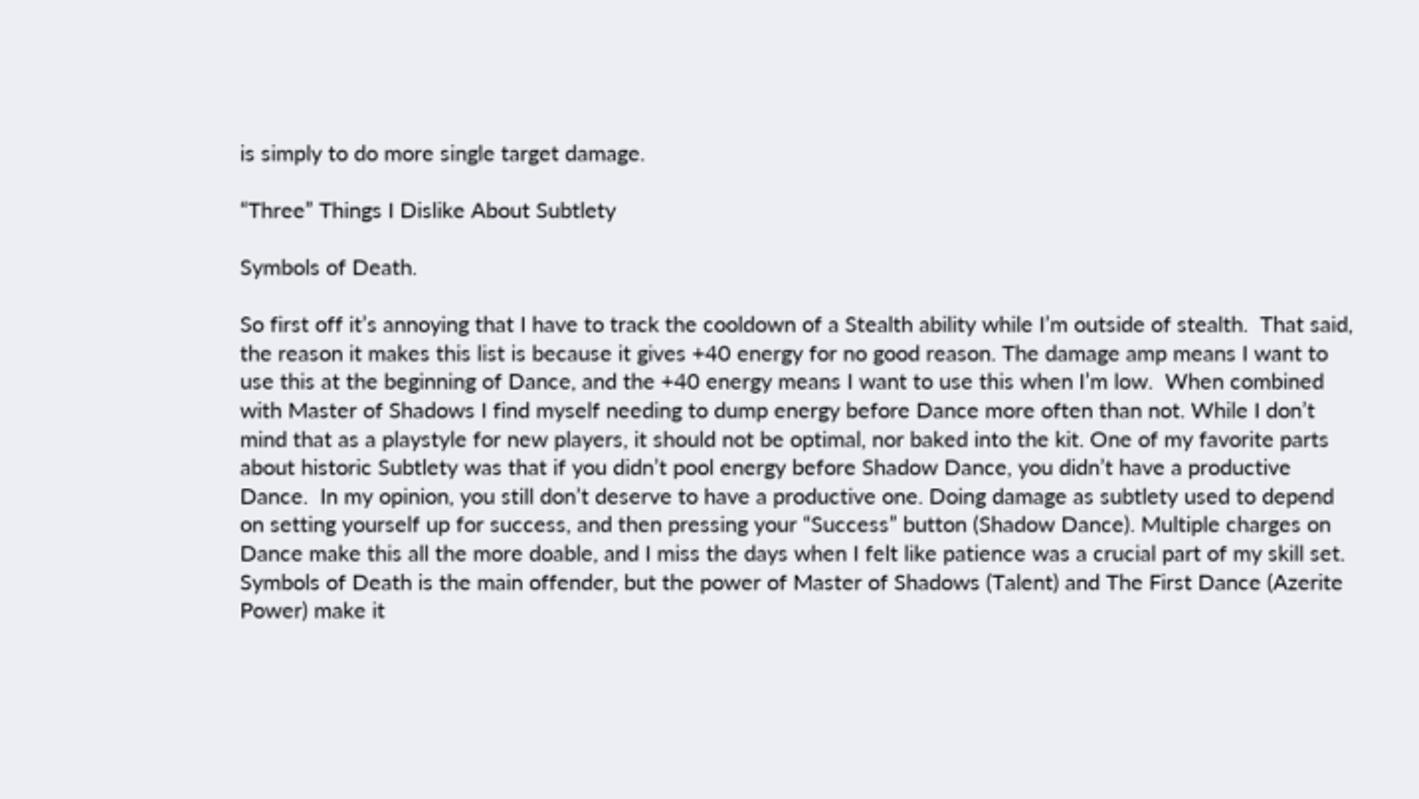is simply to do more single target damage.

“Three” Things I Dislike About Subtlety

Symbols of Death.

So first off it’s annoying that I have to track the cooldown of a Stealth ability while I’m outside of stealth.  That said, the reason it makes this list is because it gives +40 energy for no good reason. The damage amp means I want to use this at the beginning of Dance, and the +40 energy means I want to use this when I’m low.  When combined with Master of Shadows I find myself needing to dump energy before Dance more often than not. While I don’t mind that as a playstyle for new players, it should not be optimal, nor baked into the kit. One of my favorite parts about historic Subtlety was that if you didn’t pool energy before Shadow Dance, you didn’t have a productive Dance.  In my opinion, you still don’t deserve to have a productive one. Doing damage as subtlety used to depend on setting yourself up for success, and then pressing your “Success” button (Shadow Dance). Multiple charges on Dance make this all the more doable, and I miss the days when I felt like patience was a crucial part of my skill set. Symbols of Death is the main offender, but the power of Master of Shadows (Talent) and The First Dance (Azerite Power) make it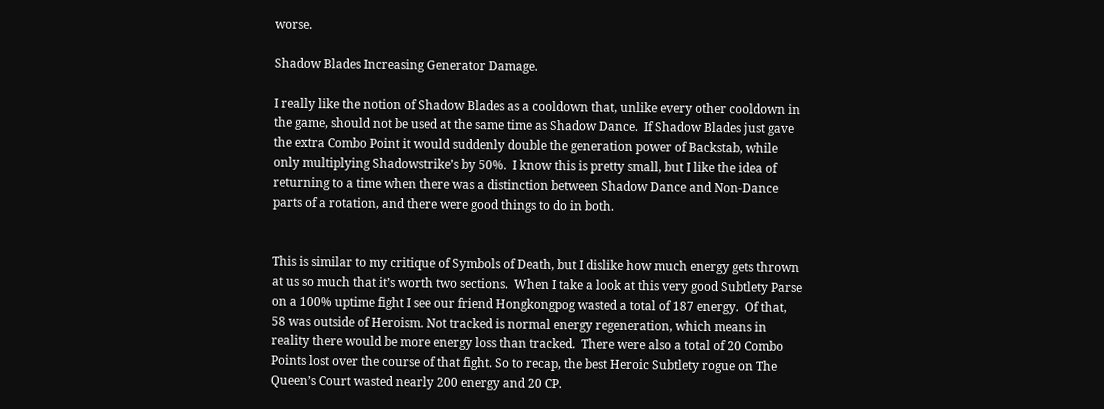worse.

Shadow Blades Increasing Generator Damage.

I really like the notion of Shadow Blades as a cooldown that, unlike every other cooldown in the game, should not be used at the same time as Shadow Dance.  If Shadow Blades just gave the extra Combo Point it would suddenly double the generation power of Backstab, while only multiplying Shadowstrike’s by 50%.  I know this is pretty small, but I like the idea of returning to a time when there was a distinction between Shadow Dance and Non-Dance parts of a rotation, and there were good things to do in both.


This is similar to my critique of Symbols of Death, but I dislike how much energy gets thrown at us so much that it’s worth two sections.  When I take a look at this very good Subtlety Parse on a 100% uptime fight I see our friend Hongkongpog wasted a total of 187 energy.  Of that, 58 was outside of Heroism. Not tracked is normal energy regeneration, which means in reality there would be more energy loss than tracked.  There were also a total of 20 Combo Points lost over the course of that fight. So to recap, the best Heroic Subtlety rogue on The Queen’s Court wasted nearly 200 energy and 20 CP.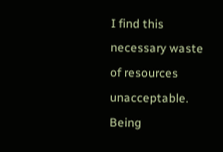I find this necessary waste of resources unacceptable.  Being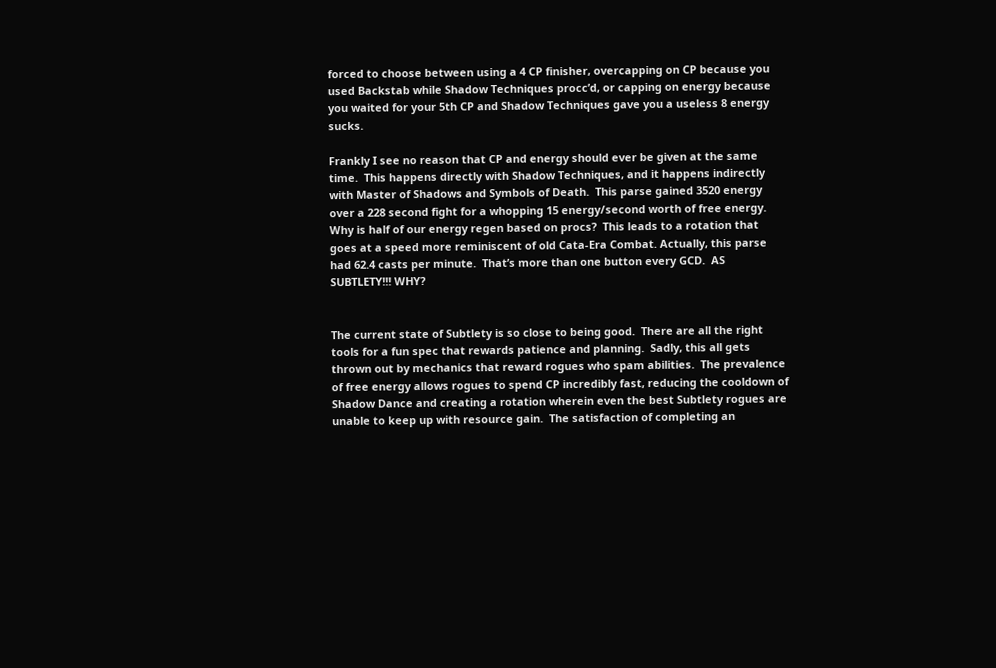forced to choose between using a 4 CP finisher, overcapping on CP because you used Backstab while Shadow Techniques procc’d, or capping on energy because you waited for your 5th CP and Shadow Techniques gave you a useless 8 energy sucks.

Frankly I see no reason that CP and energy should ever be given at the same time.  This happens directly with Shadow Techniques, and it happens indirectly with Master of Shadows and Symbols of Death.  This parse gained 3520 energy over a 228 second fight for a whopping 15 energy/second worth of free energy. Why is half of our energy regen based on procs?  This leads to a rotation that goes at a speed more reminiscent of old Cata-Era Combat. Actually, this parse had 62.4 casts per minute.  That’s more than one button every GCD.  AS SUBTLETY!!! WHY?


The current state of Subtlety is so close to being good.  There are all the right tools for a fun spec that rewards patience and planning.  Sadly, this all gets thrown out by mechanics that reward rogues who spam abilities.  The prevalence of free energy allows rogues to spend CP incredibly fast, reducing the cooldown of Shadow Dance and creating a rotation wherein even the best Subtlety rogues are unable to keep up with resource gain.  The satisfaction of completing an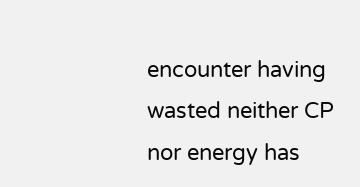encounter having wasted neither CP nor energy has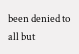been denied to all but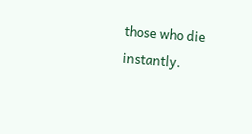those who die instantly.